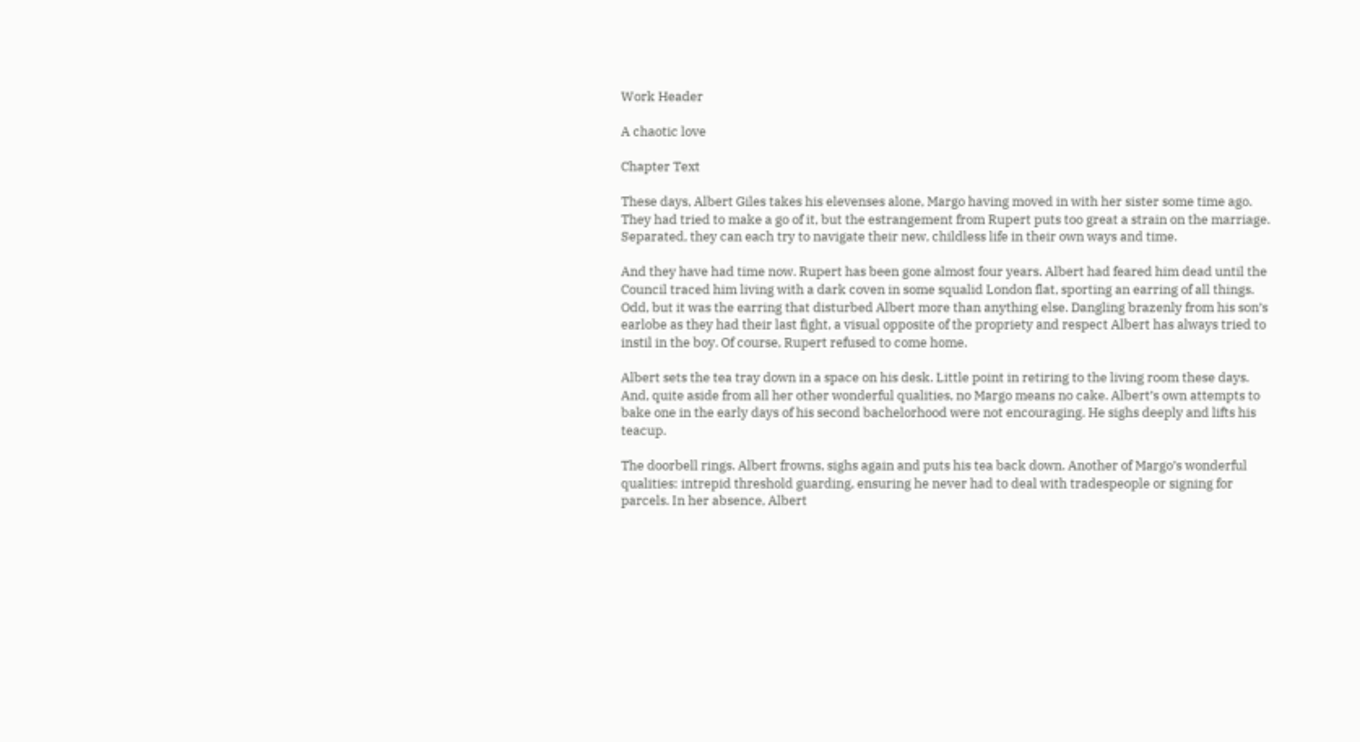Work Header

A chaotic love

Chapter Text

These days, Albert Giles takes his elevenses alone, Margo having moved in with her sister some time ago. They had tried to make a go of it, but the estrangement from Rupert puts too great a strain on the marriage. Separated, they can each try to navigate their new, childless life in their own ways and time.

And they have had time now. Rupert has been gone almost four years. Albert had feared him dead until the Council traced him living with a dark coven in some squalid London flat, sporting an earring of all things. Odd, but it was the earring that disturbed Albert more than anything else. Dangling brazenly from his son’s earlobe as they had their last fight, a visual opposite of the propriety and respect Albert has always tried to instil in the boy. Of course, Rupert refused to come home.

Albert sets the tea tray down in a space on his desk. Little point in retiring to the living room these days. And, quite aside from all her other wonderful qualities, no Margo means no cake. Albert’s own attempts to bake one in the early days of his second bachelorhood were not encouraging. He sighs deeply and lifts his teacup.

The doorbell rings. Albert frowns, sighs again and puts his tea back down. Another of Margo’s wonderful qualities: intrepid threshold guarding, ensuring he never had to deal with tradespeople or signing for parcels. In her absence, Albert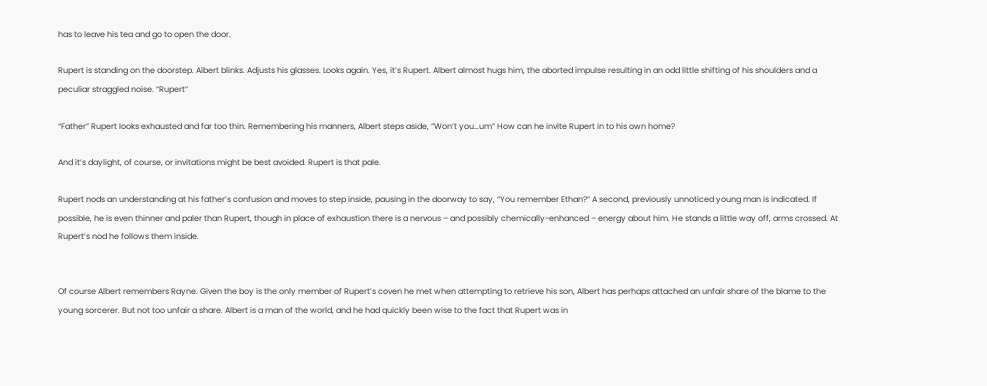has to leave his tea and go to open the door.

Rupert is standing on the doorstep. Albert blinks. Adjusts his glasses. Looks again. Yes, it’s Rupert. Albert almost hugs him, the aborted impulse resulting in an odd little shifting of his shoulders and a peculiar straggled noise. “Rupert”

“Father” Rupert looks exhausted and far too thin. Remembering his manners, Albert steps aside, “Won’t you…um” How can he invite Rupert in to his own home?

And it’s daylight, of course, or invitations might be best avoided. Rupert is that pale.

Rupert nods an understanding at his father’s confusion and moves to step inside, pausing in the doorway to say, “You remember Ethan?” A second, previously unnoticed young man is indicated. If possible, he is even thinner and paler than Rupert, though in place of exhaustion there is a nervous – and possibly chemically-enhanced – energy about him. He stands a little way off, arms crossed. At Rupert’s nod he follows them inside.


Of course Albert remembers Rayne. Given the boy is the only member of Rupert’s coven he met when attempting to retrieve his son, Albert has perhaps attached an unfair share of the blame to the young sorcerer. But not too unfair a share. Albert is a man of the world, and he had quickly been wise to the fact that Rupert was in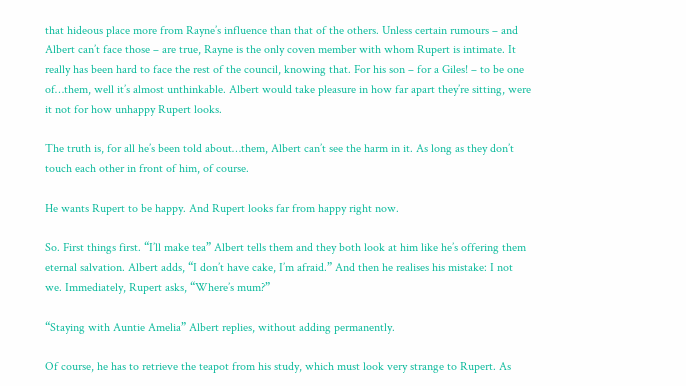that hideous place more from Rayne’s influence than that of the others. Unless certain rumours – and Albert can’t face those – are true, Rayne is the only coven member with whom Rupert is intimate. It really has been hard to face the rest of the council, knowing that. For his son – for a Giles! – to be one of…them, well it’s almost unthinkable. Albert would take pleasure in how far apart they’re sitting, were it not for how unhappy Rupert looks.

The truth is, for all he’s been told about…them, Albert can’t see the harm in it. As long as they don’t touch each other in front of him, of course.

He wants Rupert to be happy. And Rupert looks far from happy right now.

So. First things first. “I’ll make tea” Albert tells them and they both look at him like he’s offering them eternal salvation. Albert adds, “I don’t have cake, I’m afraid.” And then he realises his mistake: I not we. Immediately, Rupert asks, “Where’s mum?”

“Staying with Auntie Amelia” Albert replies, without adding permanently.

Of course, he has to retrieve the teapot from his study, which must look very strange to Rupert. As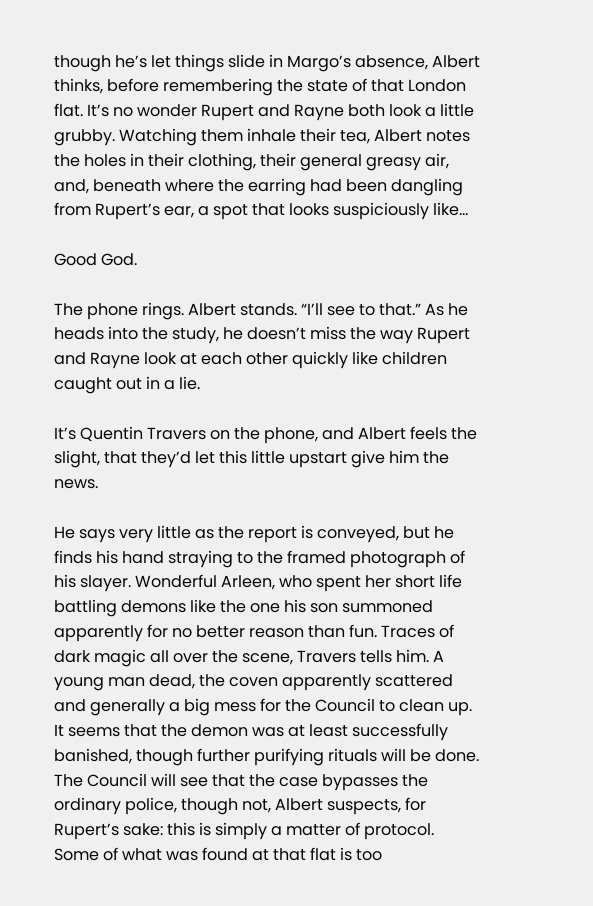though he’s let things slide in Margo’s absence, Albert thinks, before remembering the state of that London flat. It’s no wonder Rupert and Rayne both look a little grubby. Watching them inhale their tea, Albert notes the holes in their clothing, their general greasy air, and, beneath where the earring had been dangling from Rupert’s ear, a spot that looks suspiciously like…

Good God.

The phone rings. Albert stands. “I’ll see to that.” As he heads into the study, he doesn’t miss the way Rupert and Rayne look at each other quickly like children caught out in a lie.

It’s Quentin Travers on the phone, and Albert feels the slight, that they’d let this little upstart give him the news.

He says very little as the report is conveyed, but he finds his hand straying to the framed photograph of his slayer. Wonderful Arleen, who spent her short life battling demons like the one his son summoned apparently for no better reason than fun. Traces of dark magic all over the scene, Travers tells him. A young man dead, the coven apparently scattered and generally a big mess for the Council to clean up. It seems that the demon was at least successfully banished, though further purifying rituals will be done. The Council will see that the case bypasses the ordinary police, though not, Albert suspects, for Rupert’s sake: this is simply a matter of protocol. Some of what was found at that flat is too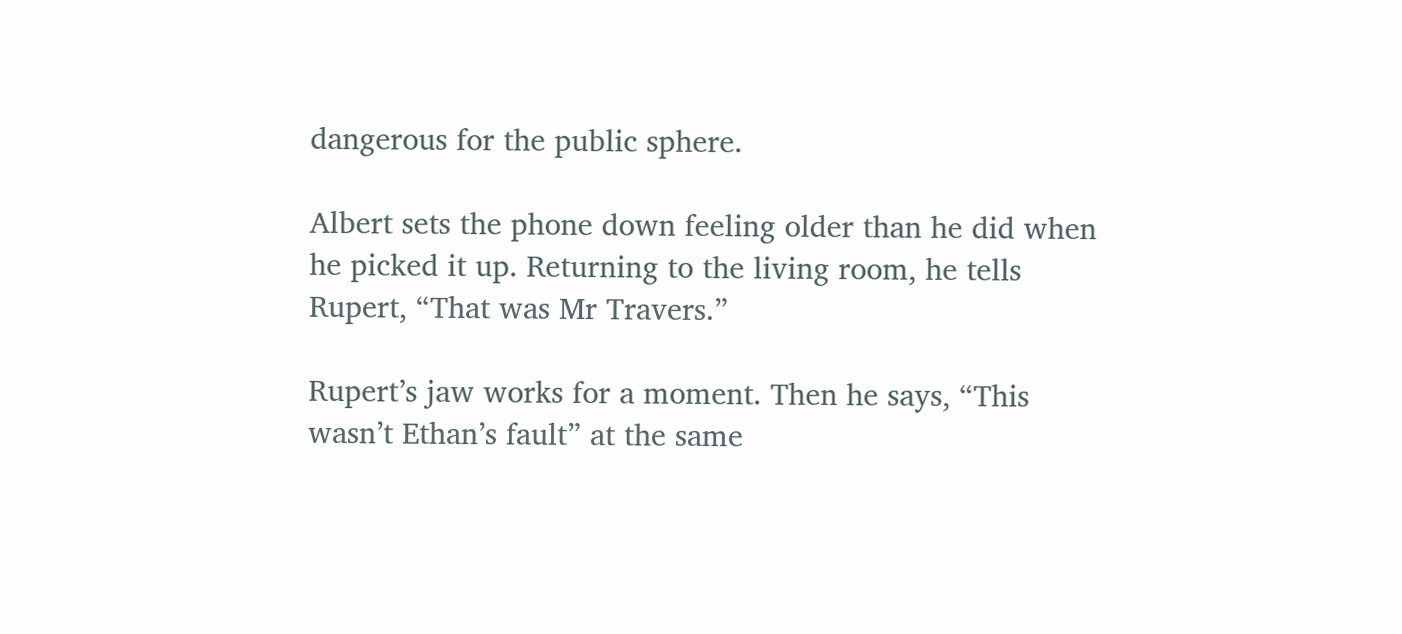dangerous for the public sphere.

Albert sets the phone down feeling older than he did when he picked it up. Returning to the living room, he tells Rupert, “That was Mr Travers.”

Rupert’s jaw works for a moment. Then he says, “This wasn’t Ethan’s fault” at the same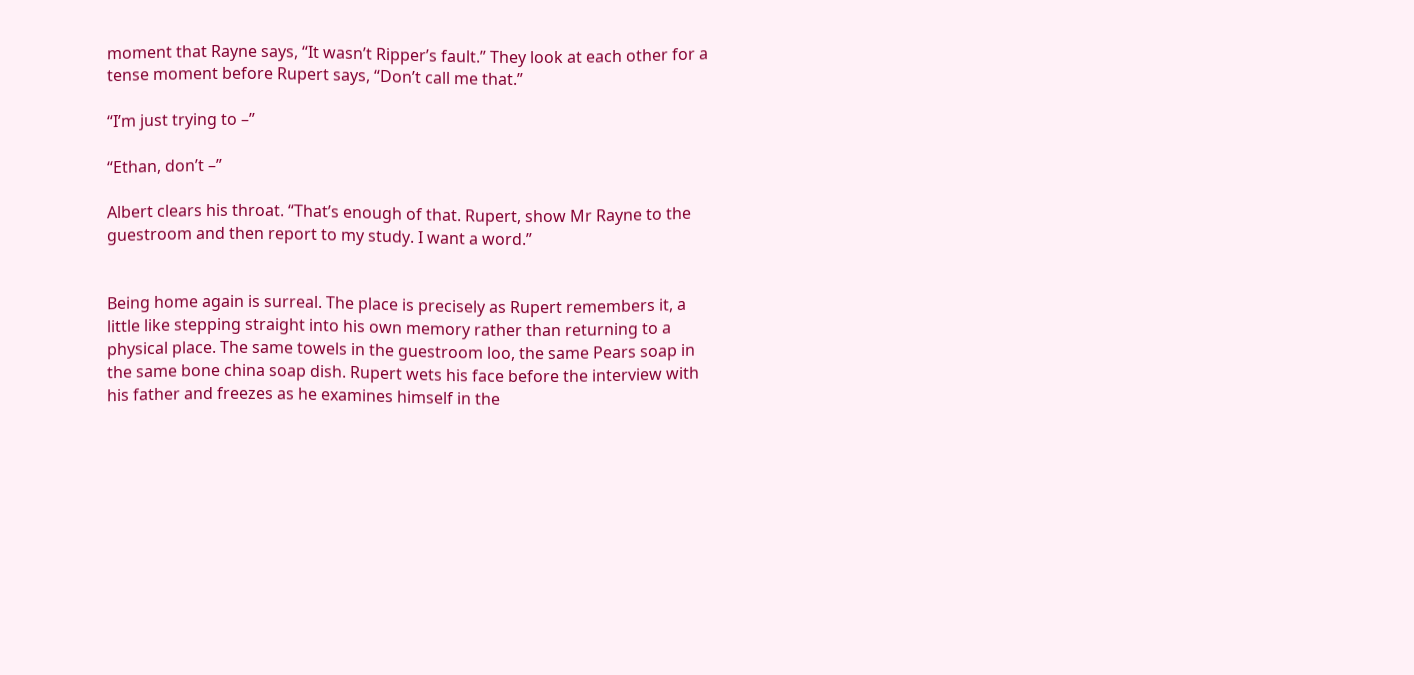moment that Rayne says, “It wasn’t Ripper’s fault.” They look at each other for a tense moment before Rupert says, “Don’t call me that.”

“I’m just trying to –”

“Ethan, don’t –”

Albert clears his throat. “That’s enough of that. Rupert, show Mr Rayne to the guestroom and then report to my study. I want a word.”


Being home again is surreal. The place is precisely as Rupert remembers it, a little like stepping straight into his own memory rather than returning to a physical place. The same towels in the guestroom loo, the same Pears soap in the same bone china soap dish. Rupert wets his face before the interview with his father and freezes as he examines himself in the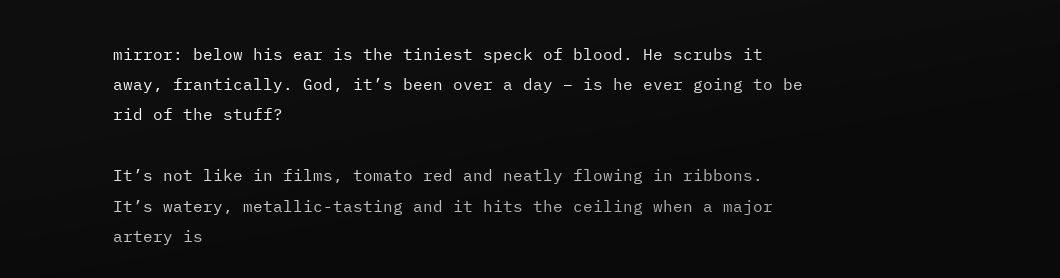mirror: below his ear is the tiniest speck of blood. He scrubs it away, frantically. God, it’s been over a day – is he ever going to be rid of the stuff?

It’s not like in films, tomato red and neatly flowing in ribbons. It’s watery, metallic-tasting and it hits the ceiling when a major artery is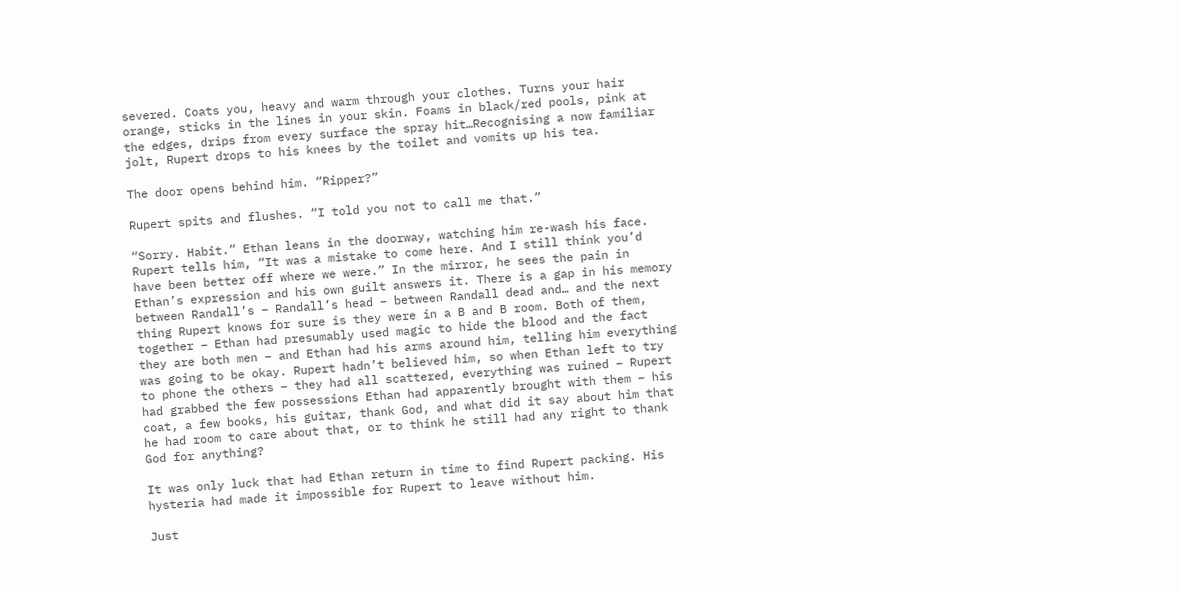severed. Coats you, heavy and warm through your clothes. Turns your hair orange, sticks in the lines in your skin. Foams in black/red pools, pink at the edges, drips from every surface the spray hit…Recognising a now familiar jolt, Rupert drops to his knees by the toilet and vomits up his tea.

The door opens behind him. “Ripper?”

Rupert spits and flushes. “I told you not to call me that.”

“Sorry. Habit.” Ethan leans in the doorway, watching him re-wash his face. Rupert tells him, “It was a mistake to come here. And I still think you’d have been better off where we were.” In the mirror, he sees the pain in Ethan’s expression and his own guilt answers it. There is a gap in his memory between Randall’s – Randall’s head – between Randall dead and… and the next thing Rupert knows for sure is they were in a B and B room. Both of them, together – Ethan had presumably used magic to hide the blood and the fact they are both men – and Ethan had his arms around him, telling him everything was going to be okay. Rupert hadn’t believed him, so when Ethan left to try to phone the others – they had all scattered, everything was ruined – Rupert had grabbed the few possessions Ethan had apparently brought with them – his coat, a few books, his guitar, thank God, and what did it say about him that he had room to care about that, or to think he still had any right to thank God for anything?

It was only luck that had Ethan return in time to find Rupert packing. His hysteria had made it impossible for Rupert to leave without him.

Just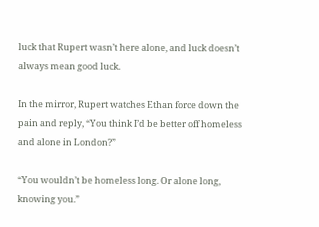luck that Rupert wasn’t here alone, and luck doesn’t always mean good luck.

In the mirror, Rupert watches Ethan force down the pain and reply, “You think I’d be better off homeless and alone in London?”

“You wouldn’t be homeless long. Or alone long, knowing you.”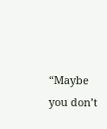“Maybe you don’t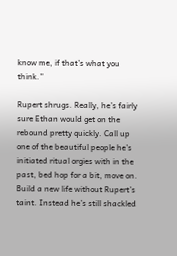know me, if that’s what you think.”

Rupert shrugs. Really, he’s fairly sure Ethan would get on the rebound pretty quickly. Call up one of the beautiful people he’s initiated ritual orgies with in the past, bed hop for a bit, move on. Build a new life without Rupert’s taint. Instead he’s still shackled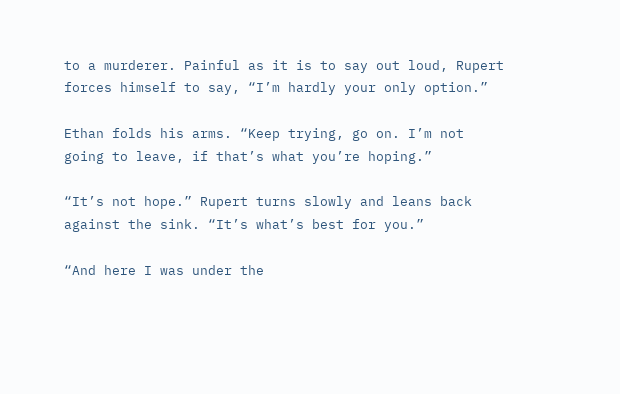to a murderer. Painful as it is to say out loud, Rupert forces himself to say, “I’m hardly your only option.”

Ethan folds his arms. “Keep trying, go on. I’m not going to leave, if that’s what you’re hoping.”

“It’s not hope.” Rupert turns slowly and leans back against the sink. “It’s what’s best for you.”

“And here I was under the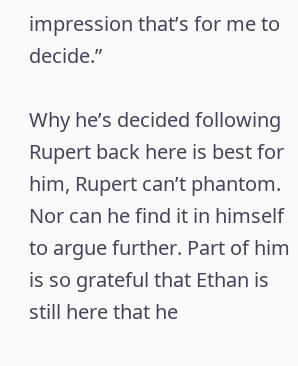impression that’s for me to decide.”

Why he’s decided following Rupert back here is best for him, Rupert can’t phantom. Nor can he find it in himself to argue further. Part of him is so grateful that Ethan is still here that he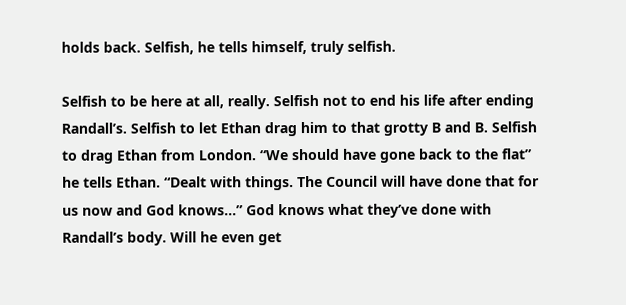holds back. Selfish, he tells himself, truly selfish.

Selfish to be here at all, really. Selfish not to end his life after ending Randall’s. Selfish to let Ethan drag him to that grotty B and B. Selfish to drag Ethan from London. “We should have gone back to the flat” he tells Ethan. “Dealt with things. The Council will have done that for us now and God knows…” God knows what they’ve done with Randall’s body. Will he even get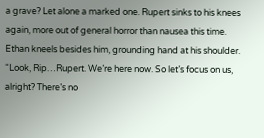a grave? Let alone a marked one. Rupert sinks to his knees again, more out of general horror than nausea this time. Ethan kneels besides him, grounding hand at his shoulder. “Look, Rip…Rupert. We’re here now. So let’s focus on us, alright? There’s no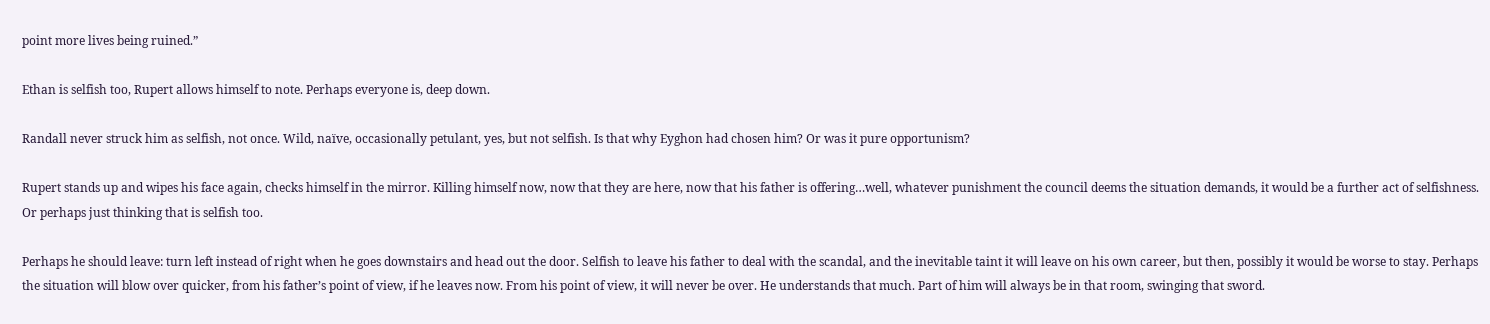point more lives being ruined.”

Ethan is selfish too, Rupert allows himself to note. Perhaps everyone is, deep down.

Randall never struck him as selfish, not once. Wild, naïve, occasionally petulant, yes, but not selfish. Is that why Eyghon had chosen him? Or was it pure opportunism?

Rupert stands up and wipes his face again, checks himself in the mirror. Killing himself now, now that they are here, now that his father is offering…well, whatever punishment the council deems the situation demands, it would be a further act of selfishness. Or perhaps just thinking that is selfish too.

Perhaps he should leave: turn left instead of right when he goes downstairs and head out the door. Selfish to leave his father to deal with the scandal, and the inevitable taint it will leave on his own career, but then, possibly it would be worse to stay. Perhaps the situation will blow over quicker, from his father’s point of view, if he leaves now. From his point of view, it will never be over. He understands that much. Part of him will always be in that room, swinging that sword.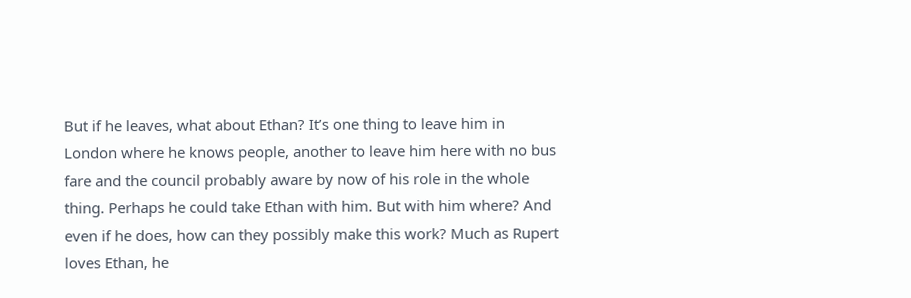But if he leaves, what about Ethan? It’s one thing to leave him in London where he knows people, another to leave him here with no bus fare and the council probably aware by now of his role in the whole thing. Perhaps he could take Ethan with him. But with him where? And even if he does, how can they possibly make this work? Much as Rupert loves Ethan, he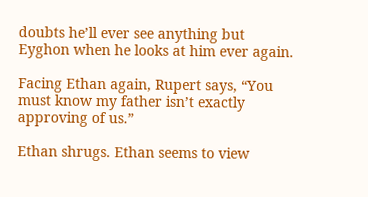doubts he’ll ever see anything but Eyghon when he looks at him ever again.

Facing Ethan again, Rupert says, “You must know my father isn’t exactly approving of us.”

Ethan shrugs. Ethan seems to view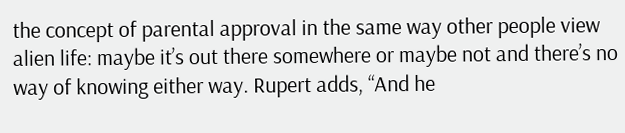the concept of parental approval in the same way other people view alien life: maybe it’s out there somewhere or maybe not and there’s no way of knowing either way. Rupert adds, “And he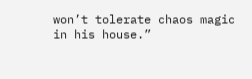won’t tolerate chaos magic in his house.”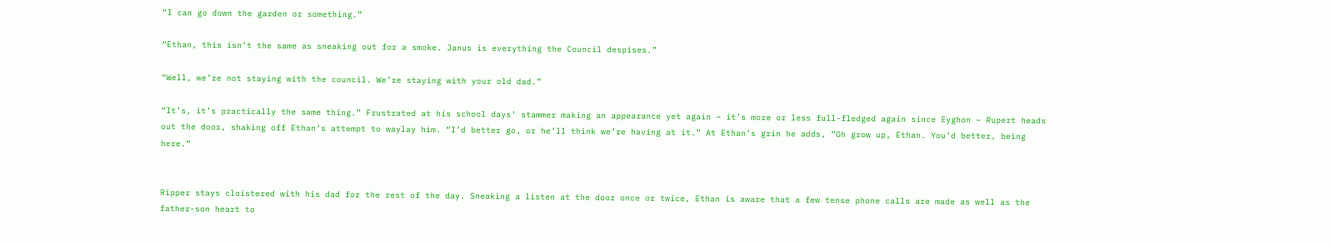“I can go down the garden or something.”

“Ethan, this isn’t the same as sneaking out for a smoke. Janus is everything the Council despises.”

“Well, we’re not staying with the council. We’re staying with your old dad.”

“It’s, it’s practically the same thing.” Frustrated at his school days’ stammer making an appearance yet again – it’s more or less full-fledged again since Eyghon – Rupert heads out the door, shaking off Ethan’s attempt to waylay him. “I’d better go, or he’ll think we’re having at it.” At Ethan’s grin he adds, “Oh grow up, Ethan. You’d better, being here.”


Ripper stays cloistered with his dad for the rest of the day. Sneaking a listen at the door once or twice, Ethan is aware that a few tense phone calls are made as well as the father-son heart to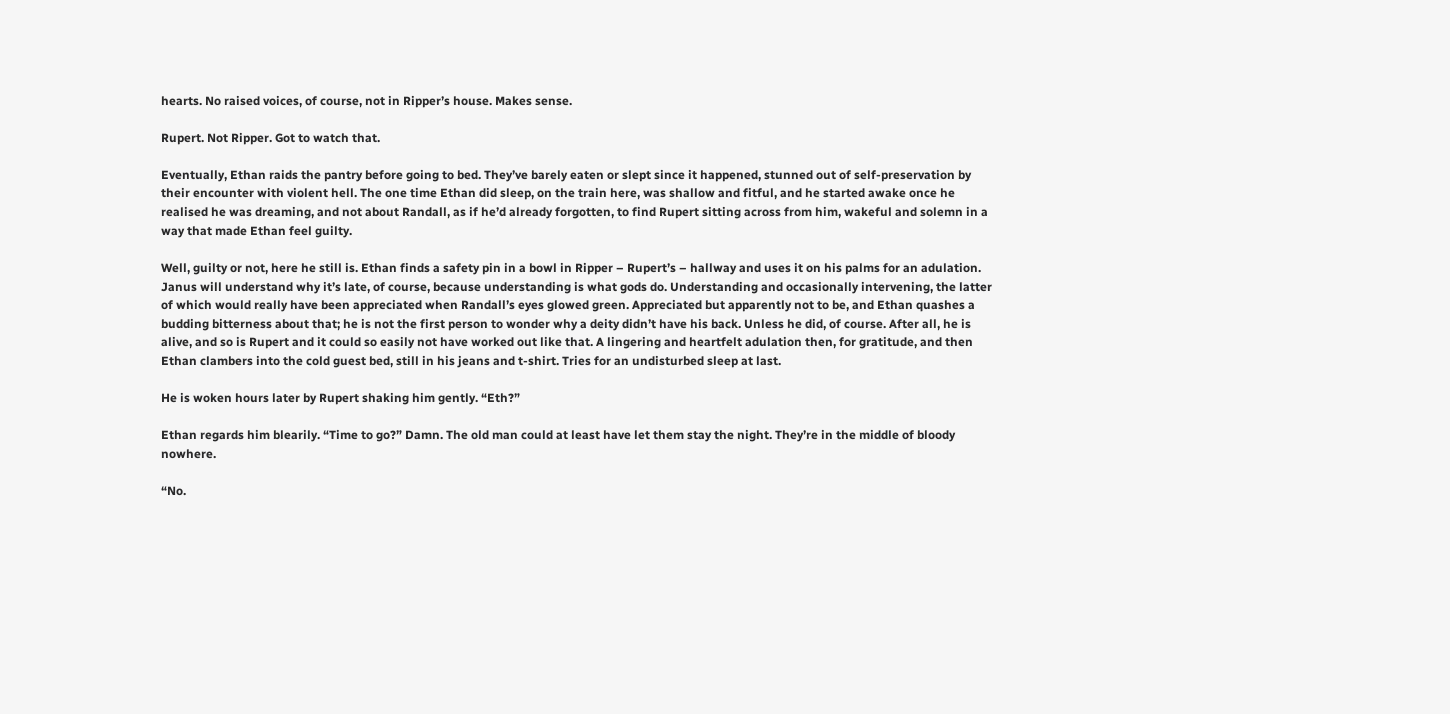hearts. No raised voices, of course, not in Ripper’s house. Makes sense.

Rupert. Not Ripper. Got to watch that.

Eventually, Ethan raids the pantry before going to bed. They’ve barely eaten or slept since it happened, stunned out of self-preservation by their encounter with violent hell. The one time Ethan did sleep, on the train here, was shallow and fitful, and he started awake once he realised he was dreaming, and not about Randall, as if he’d already forgotten, to find Rupert sitting across from him, wakeful and solemn in a way that made Ethan feel guilty.

Well, guilty or not, here he still is. Ethan finds a safety pin in a bowl in Ripper – Rupert’s – hallway and uses it on his palms for an adulation. Janus will understand why it’s late, of course, because understanding is what gods do. Understanding and occasionally intervening, the latter of which would really have been appreciated when Randall’s eyes glowed green. Appreciated but apparently not to be, and Ethan quashes a budding bitterness about that; he is not the first person to wonder why a deity didn’t have his back. Unless he did, of course. After all, he is alive, and so is Rupert and it could so easily not have worked out like that. A lingering and heartfelt adulation then, for gratitude, and then Ethan clambers into the cold guest bed, still in his jeans and t-shirt. Tries for an undisturbed sleep at last.

He is woken hours later by Rupert shaking him gently. “Eth?”

Ethan regards him blearily. “Time to go?” Damn. The old man could at least have let them stay the night. They’re in the middle of bloody nowhere.

“No.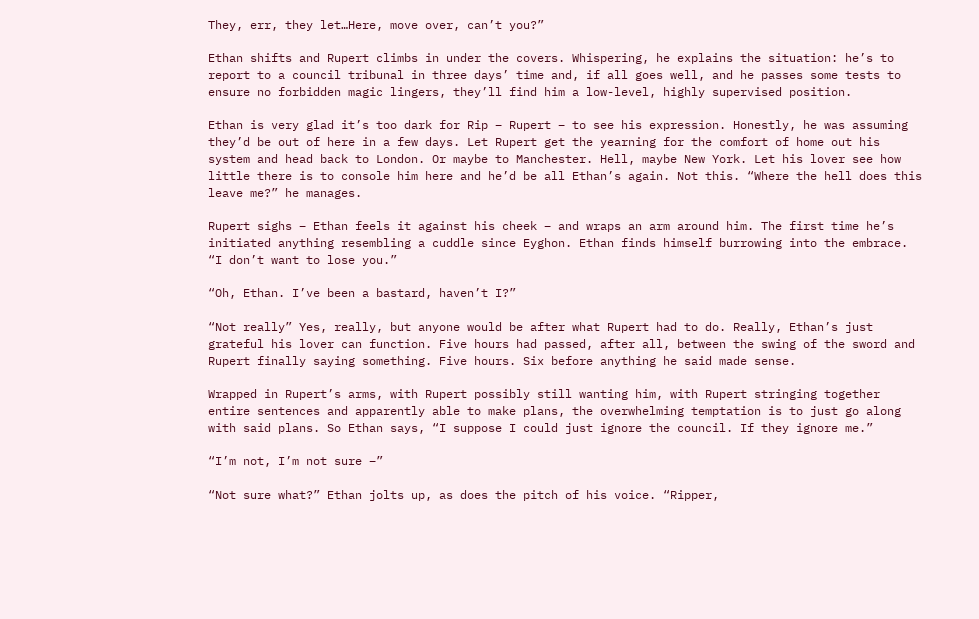They, err, they let…Here, move over, can’t you?”

Ethan shifts and Rupert climbs in under the covers. Whispering, he explains the situation: he’s to report to a council tribunal in three days’ time and, if all goes well, and he passes some tests to ensure no forbidden magic lingers, they’ll find him a low-level, highly supervised position.

Ethan is very glad it’s too dark for Rip – Rupert – to see his expression. Honestly, he was assuming they’d be out of here in a few days. Let Rupert get the yearning for the comfort of home out his system and head back to London. Or maybe to Manchester. Hell, maybe New York. Let his lover see how little there is to console him here and he’d be all Ethan’s again. Not this. “Where the hell does this leave me?” he manages.

Rupert sighs – Ethan feels it against his cheek – and wraps an arm around him. The first time he’s initiated anything resembling a cuddle since Eyghon. Ethan finds himself burrowing into the embrace. “I don’t want to lose you.”

“Oh, Ethan. I’ve been a bastard, haven’t I?”

“Not really” Yes, really, but anyone would be after what Rupert had to do. Really, Ethan’s just grateful his lover can function. Five hours had passed, after all, between the swing of the sword and Rupert finally saying something. Five hours. Six before anything he said made sense.

Wrapped in Rupert’s arms, with Rupert possibly still wanting him, with Rupert stringing together entire sentences and apparently able to make plans, the overwhelming temptation is to just go along with said plans. So Ethan says, “I suppose I could just ignore the council. If they ignore me.”

“I’m not, I’m not sure –”

“Not sure what?” Ethan jolts up, as does the pitch of his voice. “Ripper,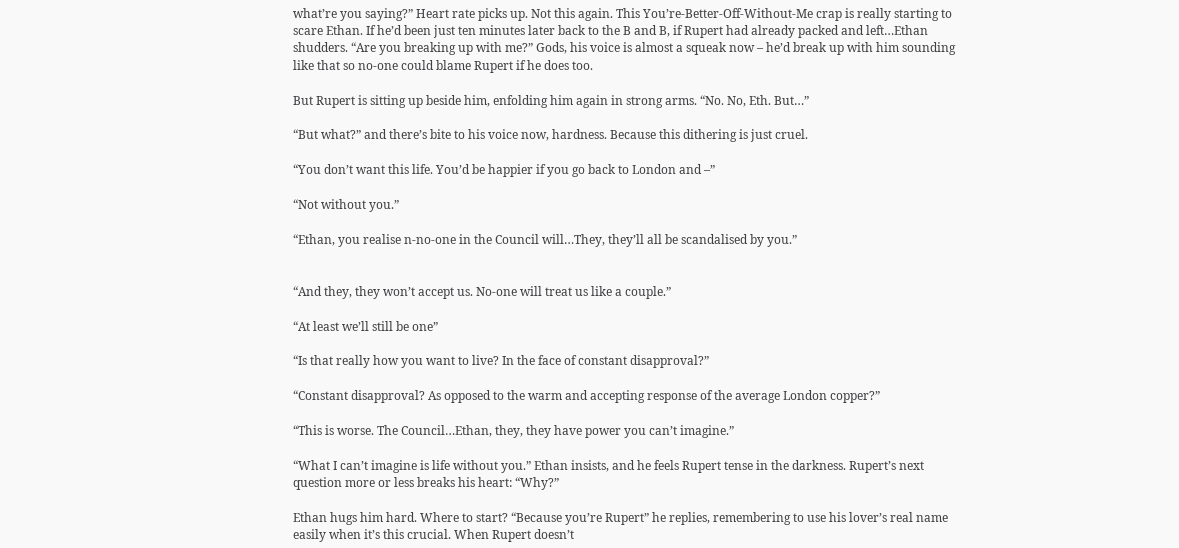what’re you saying?” Heart rate picks up. Not this again. This You’re-Better-Off-Without-Me crap is really starting to scare Ethan. If he’d been just ten minutes later back to the B and B, if Rupert had already packed and left…Ethan shudders. “Are you breaking up with me?” Gods, his voice is almost a squeak now – he’d break up with him sounding like that so no-one could blame Rupert if he does too.

But Rupert is sitting up beside him, enfolding him again in strong arms. “No. No, Eth. But…”

“But what?” and there’s bite to his voice now, hardness. Because this dithering is just cruel.

“You don’t want this life. You’d be happier if you go back to London and –”

“Not without you.”

“Ethan, you realise n-no-one in the Council will…They, they’ll all be scandalised by you.”


“And they, they won’t accept us. No-one will treat us like a couple.”

“At least we’ll still be one”

“Is that really how you want to live? In the face of constant disapproval?”

“Constant disapproval? As opposed to the warm and accepting response of the average London copper?”

“This is worse. The Council…Ethan, they, they have power you can’t imagine.”

“What I can’t imagine is life without you.” Ethan insists, and he feels Rupert tense in the darkness. Rupert’s next question more or less breaks his heart: “Why?”

Ethan hugs him hard. Where to start? “Because you’re Rupert” he replies, remembering to use his lover’s real name easily when it’s this crucial. When Rupert doesn’t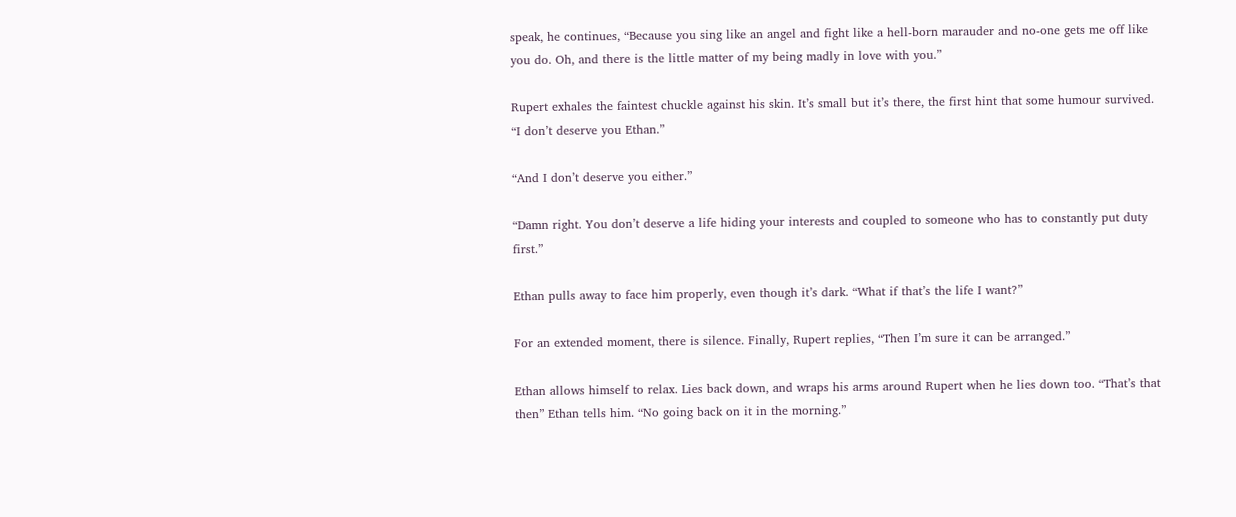speak, he continues, “Because you sing like an angel and fight like a hell-born marauder and no-one gets me off like you do. Oh, and there is the little matter of my being madly in love with you.”

Rupert exhales the faintest chuckle against his skin. It’s small but it’s there, the first hint that some humour survived. “I don’t deserve you Ethan.”

“And I don’t deserve you either.”

“Damn right. You don’t deserve a life hiding your interests and coupled to someone who has to constantly put duty first.”

Ethan pulls away to face him properly, even though it’s dark. “What if that’s the life I want?”

For an extended moment, there is silence. Finally, Rupert replies, “Then I’m sure it can be arranged.”

Ethan allows himself to relax. Lies back down, and wraps his arms around Rupert when he lies down too. “That’s that then” Ethan tells him. “No going back on it in the morning.”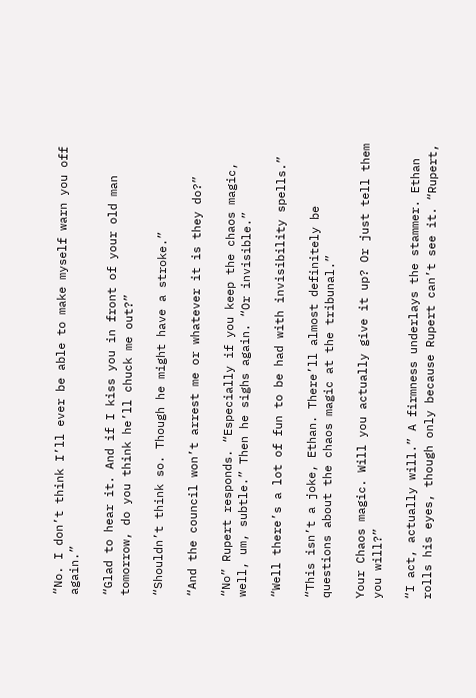“No. I don’t think I’ll ever be able to make myself warn you off again.”

“Glad to hear it. And if I kiss you in front of your old man tomorrow, do you think he’ll chuck me out?”

“Shouldn’t think so. Though he might have a stroke.”

“And the council won’t arrest me or whatever it is they do?”

“No” Rupert responds. “Especially if you keep the chaos magic, well, um, subtle.” Then he sighs again. “Or invisible.”

“Well there’s a lot of fun to be had with invisibility spells.”

“This isn’t a joke, Ethan. There’ll almost definitely be questions about the chaos magic at the tribunal.”

Your Chaos magic. Will you actually give it up? Or just tell them you will?”

“I act, actually will.” A firmness underlays the stammer. Ethan rolls his eyes, though only because Rupert can’t see it. “Rupert,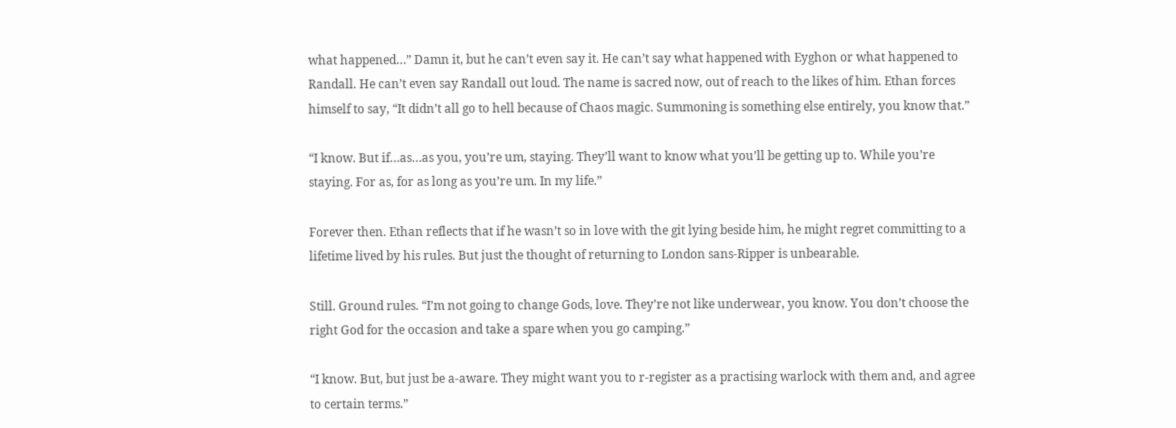what happened…” Damn it, but he can’t even say it. He can’t say what happened with Eyghon or what happened to Randall. He can’t even say Randall out loud. The name is sacred now, out of reach to the likes of him. Ethan forces himself to say, “It didn’t all go to hell because of Chaos magic. Summoning is something else entirely, you know that.”

“I know. But if…as…as you, you’re um, staying. They’ll want to know what you’ll be getting up to. While you’re staying. For as, for as long as you’re um. In my life.”

Forever then. Ethan reflects that if he wasn’t so in love with the git lying beside him, he might regret committing to a lifetime lived by his rules. But just the thought of returning to London sans-Ripper is unbearable.

Still. Ground rules. “I’m not going to change Gods, love. They’re not like underwear, you know. You don’t choose the right God for the occasion and take a spare when you go camping.”

“I know. But, but just be a-aware. They might want you to r-register as a practising warlock with them and, and agree to certain terms.”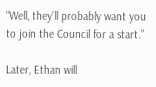“Well, they’ll probably want you to join the Council for a start.”

Later, Ethan will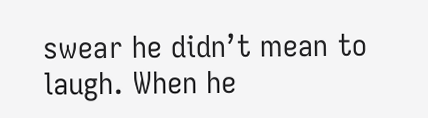swear he didn’t mean to laugh. When he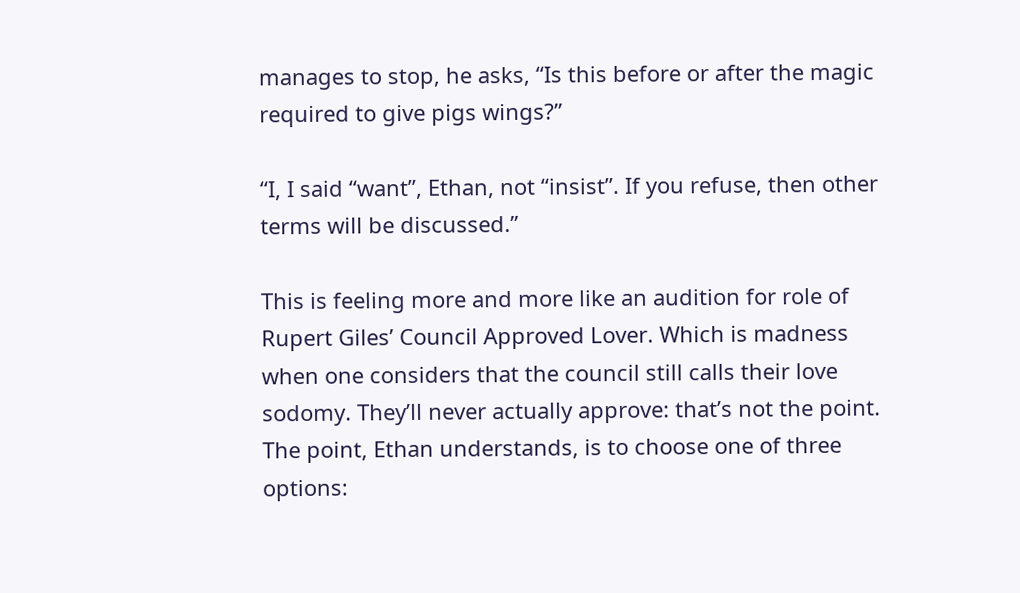manages to stop, he asks, “Is this before or after the magic required to give pigs wings?”

“I, I said “want”, Ethan, not “insist”. If you refuse, then other terms will be discussed.”

This is feeling more and more like an audition for role of Rupert Giles’ Council Approved Lover. Which is madness when one considers that the council still calls their love sodomy. They’ll never actually approve: that’s not the point. The point, Ethan understands, is to choose one of three options: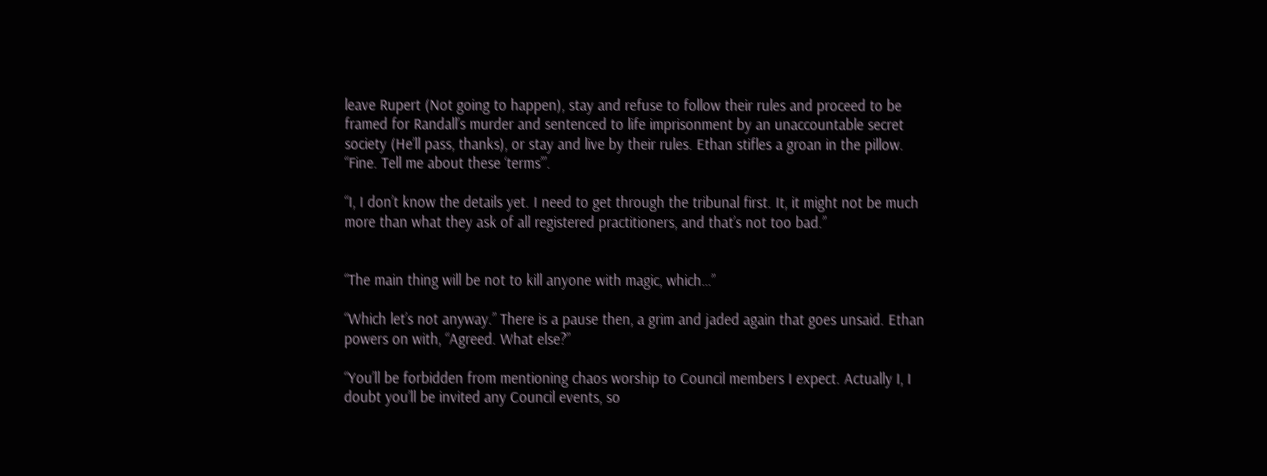leave Rupert (Not going to happen), stay and refuse to follow their rules and proceed to be framed for Randall’s murder and sentenced to life imprisonment by an unaccountable secret society (He’ll pass, thanks), or stay and live by their rules. Ethan stifles a groan in the pillow. “Fine. Tell me about these ‘terms’”.

“I, I don’t know the details yet. I need to get through the tribunal first. It, it might not be much more than what they ask of all registered practitioners, and that’s not too bad.”


“The main thing will be not to kill anyone with magic, which…”

“Which let’s not anyway.” There is a pause then, a grim and jaded again that goes unsaid. Ethan powers on with, “Agreed. What else?”

“You’ll be forbidden from mentioning chaos worship to Council members I expect. Actually I, I doubt you’ll be invited any Council events, so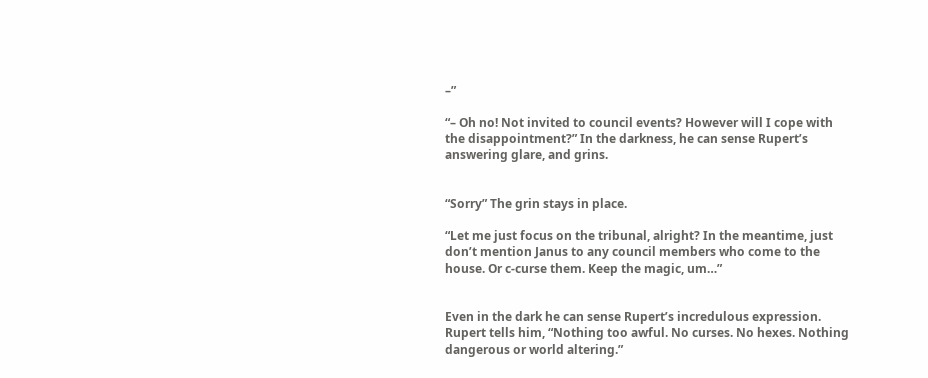–”

“– Oh no! Not invited to council events? However will I cope with the disappointment?” In the darkness, he can sense Rupert’s answering glare, and grins.


“Sorry” The grin stays in place.

“Let me just focus on the tribunal, alright? In the meantime, just don’t mention Janus to any council members who come to the house. Or c-curse them. Keep the magic, um…”


Even in the dark he can sense Rupert’s incredulous expression. Rupert tells him, “Nothing too awful. No curses. No hexes. Nothing dangerous or world altering.”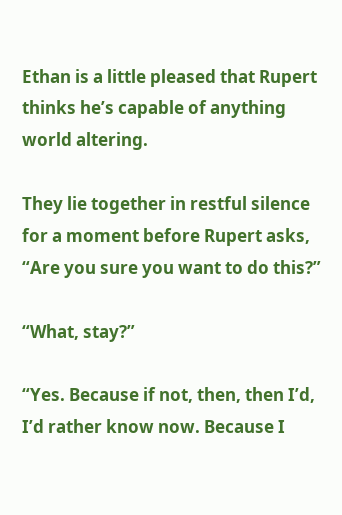Ethan is a little pleased that Rupert thinks he’s capable of anything world altering.

They lie together in restful silence for a moment before Rupert asks, “Are you sure you want to do this?”

“What, stay?”

“Yes. Because if not, then, then I’d, I’d rather know now. Because I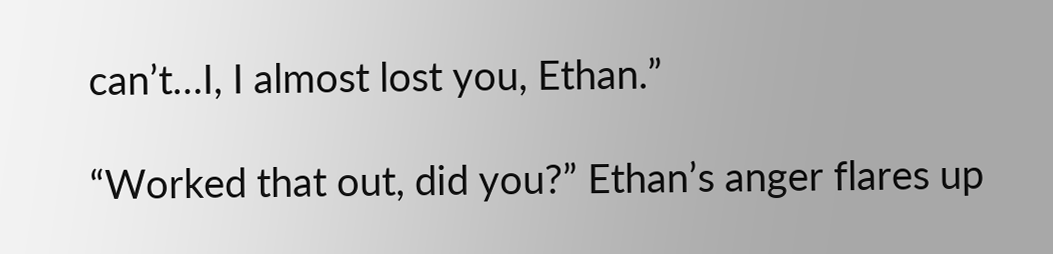can’t…I, I almost lost you, Ethan.”

“Worked that out, did you?” Ethan’s anger flares up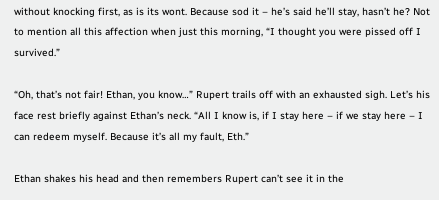without knocking first, as is its wont. Because sod it – he’s said he’ll stay, hasn’t he? Not to mention all this affection when just this morning, “I thought you were pissed off I survived.”

“Oh, that’s not fair! Ethan, you know…” Rupert trails off with an exhausted sigh. Let’s his face rest briefly against Ethan’s neck. “All I know is, if I stay here – if we stay here – I can redeem myself. Because it’s all my fault, Eth.”

Ethan shakes his head and then remembers Rupert can’t see it in the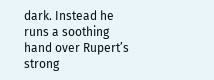dark. Instead he runs a soothing hand over Rupert’s strong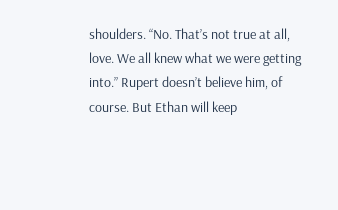shoulders. “No. That’s not true at all, love. We all knew what we were getting into.” Rupert doesn’t believe him, of course. But Ethan will keep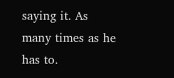saying it. As many times as he has to.